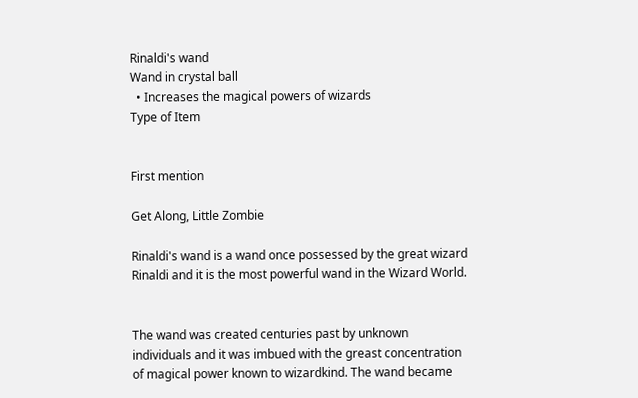Rinaldi's wand
Wand in crystal ball
  • Increases the magical powers of wizards
Type of Item


First mention

Get Along, Little Zombie

Rinaldi's wand is a wand once possessed by the great wizard Rinaldi and it is the most powerful wand in the Wizard World.


The wand was created centuries past by unknown individuals and it was imbued with the greast concentration of magical power known to wizardkind. The wand became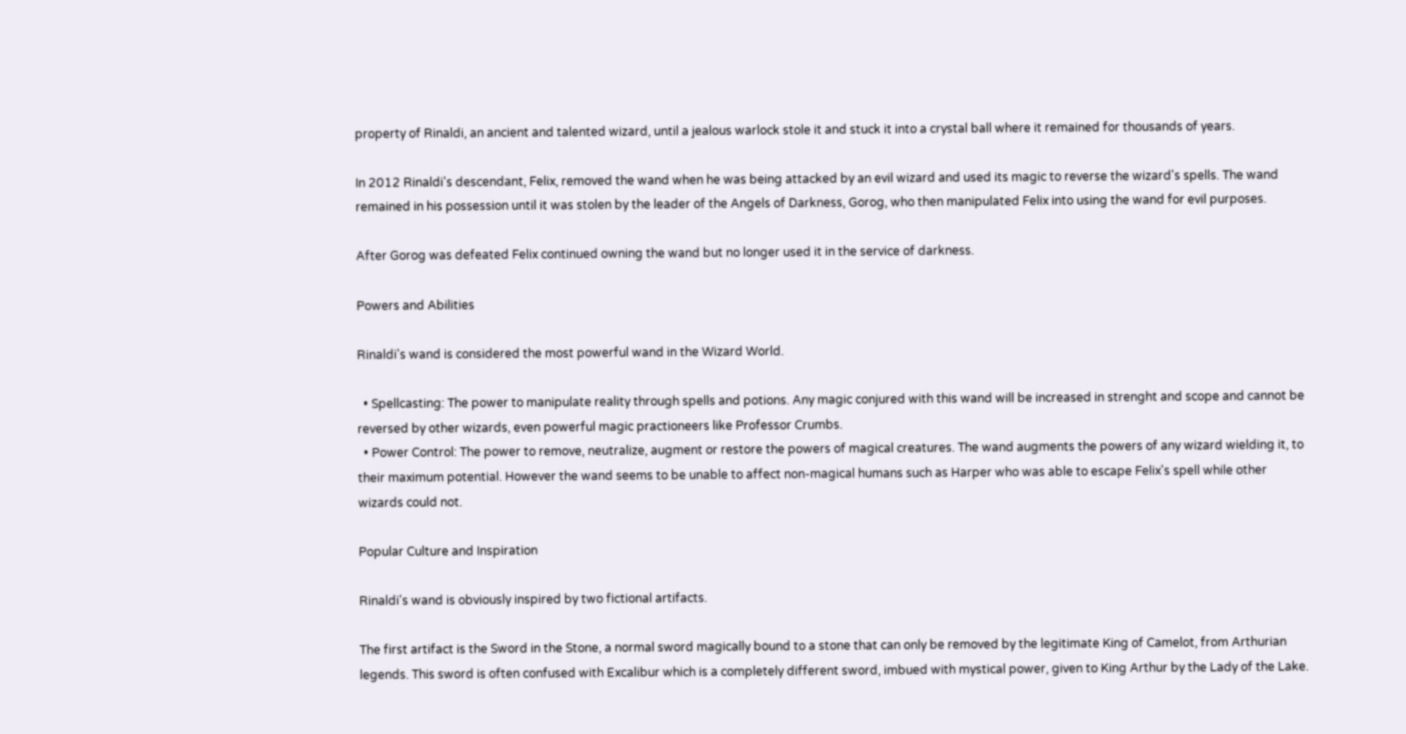property of Rinaldi, an ancient and talented wizard, until a jealous warlock stole it and stuck it into a crystal ball where it remained for thousands of years.

In 2012 Rinaldi's descendant, Felix, removed the wand when he was being attacked by an evil wizard and used its magic to reverse the wizard's spells. The wand remained in his possession until it was stolen by the leader of the Angels of Darkness, Gorog, who then manipulated Felix into using the wand for evil purposes.

After Gorog was defeated Felix continued owning the wand but no longer used it in the service of darkness.

Powers and Abilities

Rinaldi's wand is considered the most powerful wand in the Wizard World.

  • Spellcasting: The power to manipulate reality through spells and potions. Any magic conjured with this wand will be increased in strenght and scope and cannot be reversed by other wizards, even powerful magic practioneers like Professor Crumbs.
  • Power Control: The power to remove, neutralize, augment or restore the powers of magical creatures. The wand augments the powers of any wizard wielding it, to their maximum potential. However the wand seems to be unable to affect non-magical humans such as Harper who was able to escape Felix's spell while other wizards could not.

Popular Culture and Inspiration

Rinaldi's wand is obviously inspired by two fictional artifacts.

The first artifact is the Sword in the Stone, a normal sword magically bound to a stone that can only be removed by the legitimate King of Camelot, from Arthurian legends. This sword is often confused with Excalibur which is a completely different sword, imbued with mystical power, given to King Arthur by the Lady of the Lake.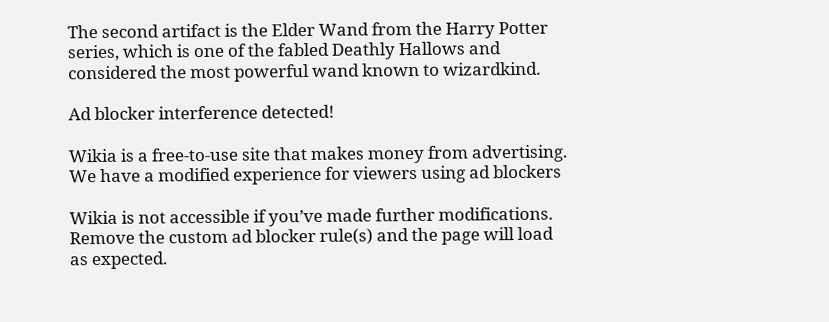The second artifact is the Elder Wand from the Harry Potter series, which is one of the fabled Deathly Hallows and considered the most powerful wand known to wizardkind.

Ad blocker interference detected!

Wikia is a free-to-use site that makes money from advertising. We have a modified experience for viewers using ad blockers

Wikia is not accessible if you’ve made further modifications. Remove the custom ad blocker rule(s) and the page will load as expected.